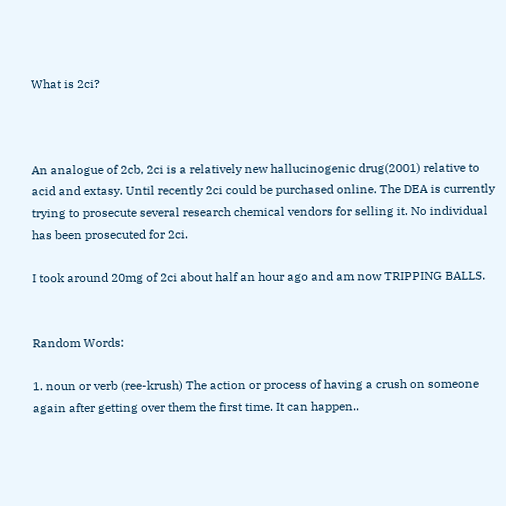What is 2ci?



An analogue of 2cb, 2ci is a relatively new hallucinogenic drug(2001) relative to acid and extasy. Until recently 2ci could be purchased online. The DEA is currently trying to prosecute several research chemical vendors for selling it. No individual has been prosecuted for 2ci.

I took around 20mg of 2ci about half an hour ago and am now TRIPPING BALLS.


Random Words:

1. noun or verb (ree-krush) The action or process of having a crush on someone again after getting over them the first time. It can happen..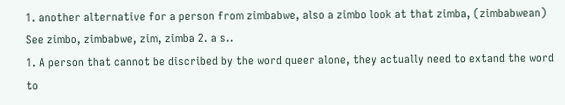1. another alternative for a person from zimbabwe, also a zimbo look at that zimba, (zimbabwean) See zimbo, zimbabwe, zim, zimba 2. a s..
1. A person that cannot be discribed by the word queer alone, they actually need to extand the word to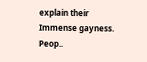explain their Immense gayness. Peop..